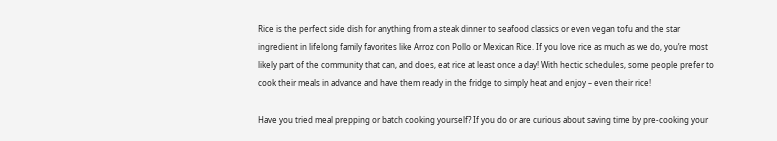Rice is the perfect side dish for anything from a steak dinner to seafood classics or even vegan tofu and the star ingredient in lifelong family favorites like Arroz con Pollo or Mexican Rice. If you love rice as much as we do, you’re most likely part of the community that can, and does, eat rice at least once a day! With hectic schedules, some people prefer to cook their meals in advance and have them ready in the fridge to simply heat and enjoy – even their rice!

Have you tried meal prepping or batch cooking yourself? If you do or are curious about saving time by pre-cooking your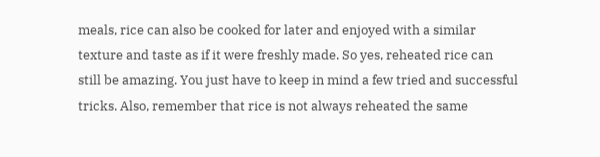meals, rice can also be cooked for later and enjoyed with a similar texture and taste as if it were freshly made. So yes, reheated rice can still be amazing. You just have to keep in mind a few tried and successful tricks. Also, remember that rice is not always reheated the same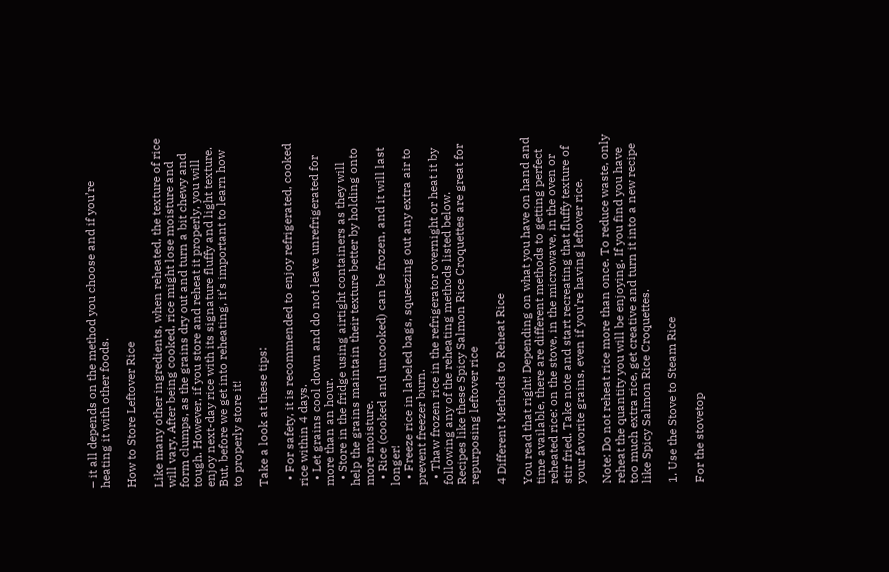– it all depends on the method you choose and if you’re heating it with other foods.

How to Store Leftover Rice

Like many other ingredients, when reheated, the texture of rice will vary. After being cooked, rice might lose moisture and form clumps, as the grains dry out and turn a bit chewy and tough. However, if you store and reheat it properly, you will enjoy next-day rice with its signature fluffy and light texture. But, before we get into reheating, it’s important to learn how to properly store it!

Take a look at these tips:

  • For safety, it is recommended to enjoy refrigerated, cooked rice within 4 days.
  • Let grains cool down and do not leave unrefrigerated for more than an hour.
  • Store in the fridge using airtight containers as they will help the grains maintain their texture better by holding onto more moisture.
  • Rice (cooked and uncooked) can be frozen, and it will last longer!
  • Freeze rice in labeled bags, squeezing out any extra air to prevent freezer burn.
  • Thaw frozen rice in the refrigerator overnight or heat it by following any of the reheating methods listed below.
Recipes like these Spicy Salmon Rice Croquettes are great for repurposing leftover rice

4 Different Methods to Reheat Rice

You read that right! Depending on what you have on hand and time available, there are different methods to getting perfect reheated rice: on the stove, in the microwave, in the oven or stir fried. Take note and start recreating that fluffy texture of your favorite grains, even if you’re having leftover rice.

Note: Do not reheat rice more than once. To reduce waste, only reheat the quantity you will be enjoying. If you find you have too much extra rice, get creative and turn it into a new recipe like Spicy Salmon Rice Croquettes.

1. Use the Stove to Steam Rice

For the stovetop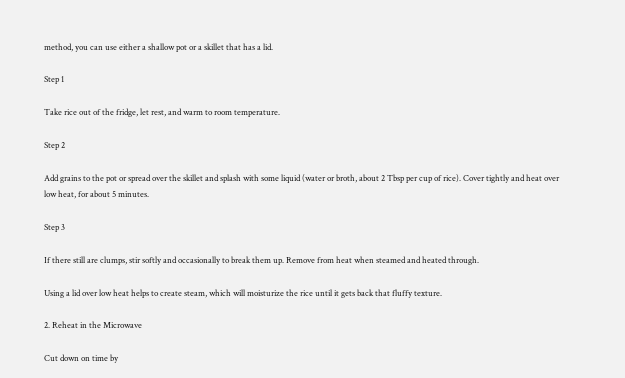method, you can use either a shallow pot or a skillet that has a lid.

Step 1

Take rice out of the fridge, let rest, and warm to room temperature.

Step 2

Add grains to the pot or spread over the skillet and splash with some liquid (water or broth, about 2 Tbsp per cup of rice). Cover tightly and heat over low heat, for about 5 minutes.

Step 3

If there still are clumps, stir softly and occasionally to break them up. Remove from heat when steamed and heated through.

Using a lid over low heat helps to create steam, which will moisturize the rice until it gets back that fluffy texture.

2. Reheat in the Microwave

Cut down on time by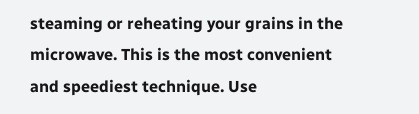steaming or reheating your grains in the microwave. This is the most convenient and speediest technique. Use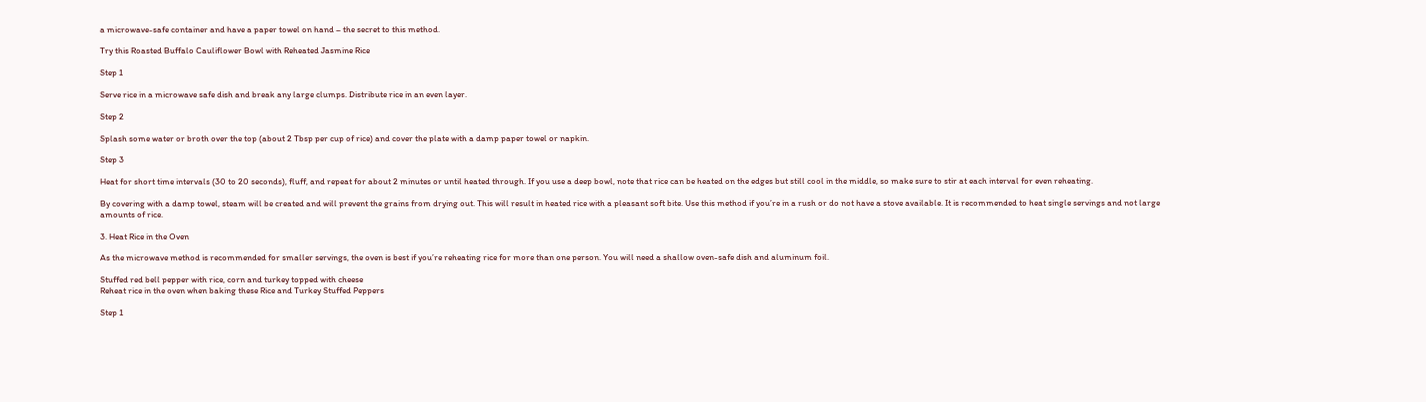a microwave-safe container and have a paper towel on hand – the secret to this method.

Try this Roasted Buffalo Cauliflower Bowl with Reheated Jasmine Rice

Step 1

Serve rice in a microwave safe dish and break any large clumps. Distribute rice in an even layer.

Step 2

Splash some water or broth over the top (about 2 Tbsp per cup of rice) and cover the plate with a damp paper towel or napkin.

Step 3

Heat for short time intervals (30 to 20 seconds), fluff, and repeat for about 2 minutes or until heated through. If you use a deep bowl, note that rice can be heated on the edges but still cool in the middle, so make sure to stir at each interval for even reheating.

By covering with a damp towel, steam will be created and will prevent the grains from drying out. This will result in heated rice with a pleasant soft bite. Use this method if you’re in a rush or do not have a stove available. It is recommended to heat single servings and not large amounts of rice.

3. Heat Rice in the Oven

As the microwave method is recommended for smaller servings, the oven is best if you’re reheating rice for more than one person. You will need a shallow oven-safe dish and aluminum foil.

Stuffed red bell pepper with rice, corn and turkey topped with cheese
Reheat rice in the oven when baking these Rice and Turkey Stuffed Peppers

Step 1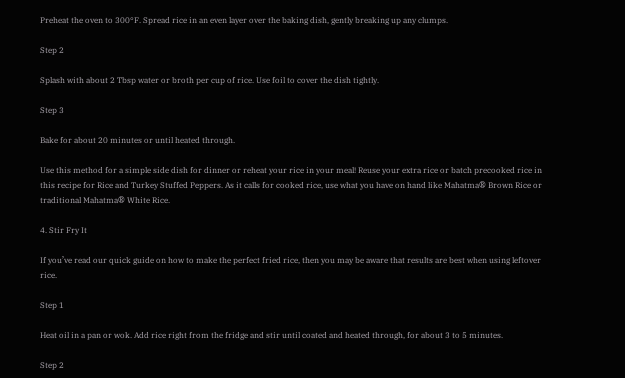Preheat the oven to 300°F. Spread rice in an even layer over the baking dish, gently breaking up any clumps.

Step 2

Splash with about 2 Tbsp water or broth per cup of rice. Use foil to cover the dish tightly.

Step 3

Bake for about 20 minutes or until heated through.

Use this method for a simple side dish for dinner or reheat your rice in your meal! Reuse your extra rice or batch precooked rice in this recipe for Rice and Turkey Stuffed Peppers. As it calls for cooked rice, use what you have on hand like Mahatma® Brown Rice or traditional Mahatma® White Rice.

4. Stir Fry It

If you’ve read our quick guide on how to make the perfect fried rice, then you may be aware that results are best when using leftover rice.

Step 1

Heat oil in a pan or wok. Add rice right from the fridge and stir until coated and heated through, for about 3 to 5 minutes.

Step 2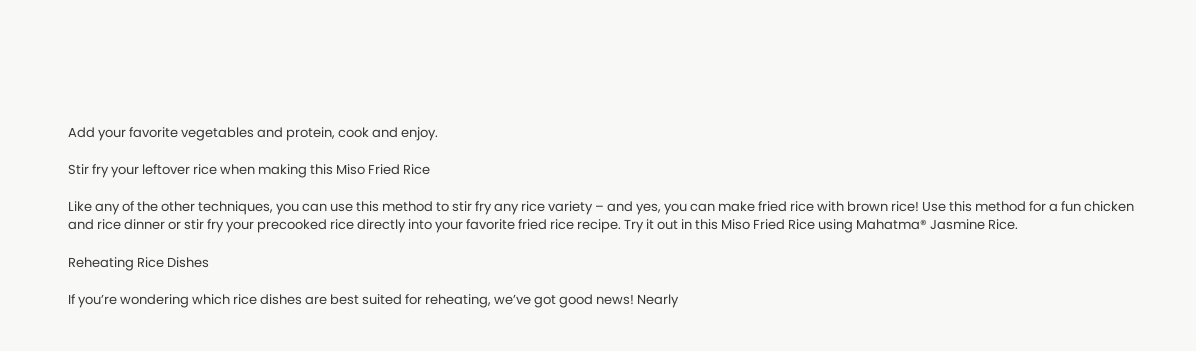Add your favorite vegetables and protein, cook and enjoy.

Stir fry your leftover rice when making this Miso Fried Rice

Like any of the other techniques, you can use this method to stir fry any rice variety – and yes, you can make fried rice with brown rice! Use this method for a fun chicken and rice dinner or stir fry your precooked rice directly into your favorite fried rice recipe. Try it out in this Miso Fried Rice using Mahatma® Jasmine Rice.

Reheating Rice Dishes

If you’re wondering which rice dishes are best suited for reheating, we’ve got good news! Nearly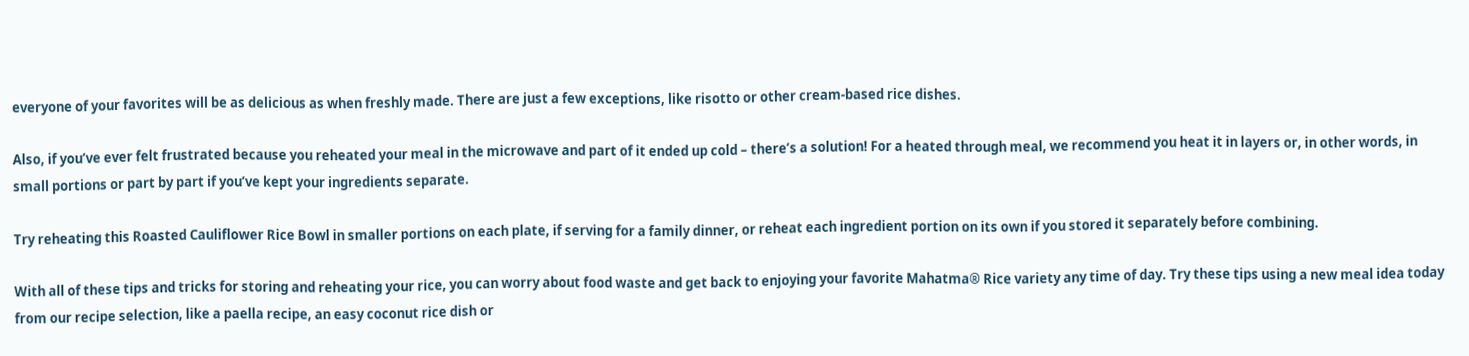everyone of your favorites will be as delicious as when freshly made. There are just a few exceptions, like risotto or other cream-based rice dishes.

Also, if you’ve ever felt frustrated because you reheated your meal in the microwave and part of it ended up cold – there’s a solution! For a heated through meal, we recommend you heat it in layers or, in other words, in small portions or part by part if you’ve kept your ingredients separate.

Try reheating this Roasted Cauliflower Rice Bowl in smaller portions on each plate, if serving for a family dinner, or reheat each ingredient portion on its own if you stored it separately before combining.

With all of these tips and tricks for storing and reheating your rice, you can worry about food waste and get back to enjoying your favorite Mahatma® Rice variety any time of day. Try these tips using a new meal idea today from our recipe selection, like a paella recipe, an easy coconut rice dish or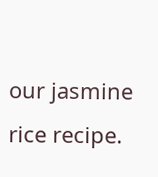our jasmine rice recipe.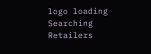logo loading
Searching Retailers